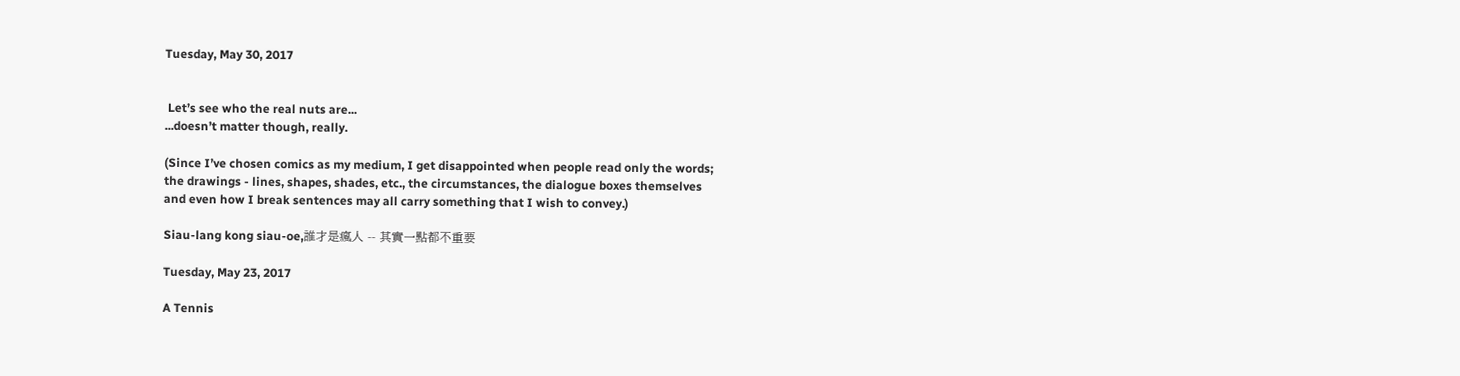Tuesday, May 30, 2017


 Let’s see who the real nuts are...
...doesn’t matter though, really.

(Since I’ve chosen comics as my medium, I get disappointed when people read only the words;
the drawings - lines, shapes, shades, etc., the circumstances, the dialogue boxes themselves
and even how I break sentences may all carry something that I wish to convey.)

Siau-lang kong siau-oe,誰才是瘋人 -- 其實一點都不重要

Tuesday, May 23, 2017

A Tennis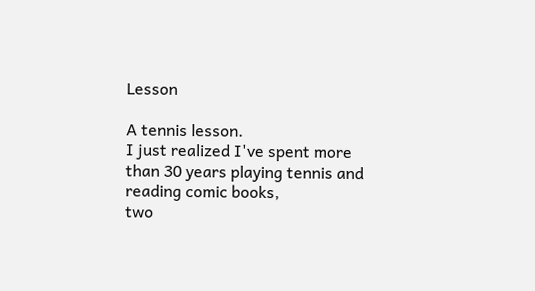Lesson

A tennis lesson.
I just realized I've spent more than 30 years playing tennis and reading comic books,
two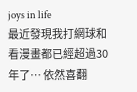joys in life
最近發現我打網球和看漫畫都已經超過30年了… 依然喜翻